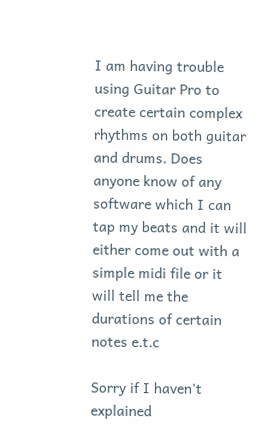I am having trouble using Guitar Pro to create certain complex rhythms on both guitar and drums. Does anyone know of any software which I can tap my beats and it will either come out with a simple midi file or it will tell me the durations of certain notes e.t.c

Sorry if I haven't explained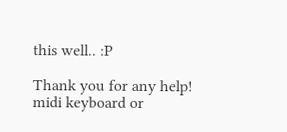this well.. :P

Thank you for any help!
midi keyboard or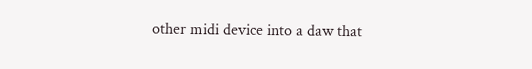other midi device into a daw that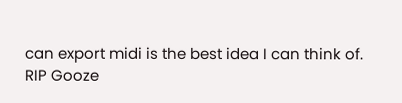can export midi is the best idea I can think of.
RIP Gooze